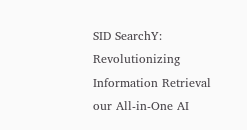SID SearchY: Revolutionizing Information Retrieval our All-in-One AI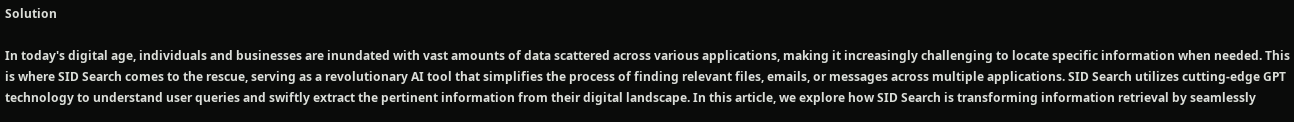Solution

In today's digital age, individuals and businesses are inundated with vast amounts of data scattered across various applications, making it increasingly challenging to locate specific information when needed. This is where SID Search comes to the rescue, serving as a revolutionary AI tool that simplifies the process of finding relevant files, emails, or messages across multiple applications. SID Search utilizes cutting-edge GPT technology to understand user queries and swiftly extract the pertinent information from their digital landscape. In this article, we explore how SID Search is transforming information retrieval by seamlessly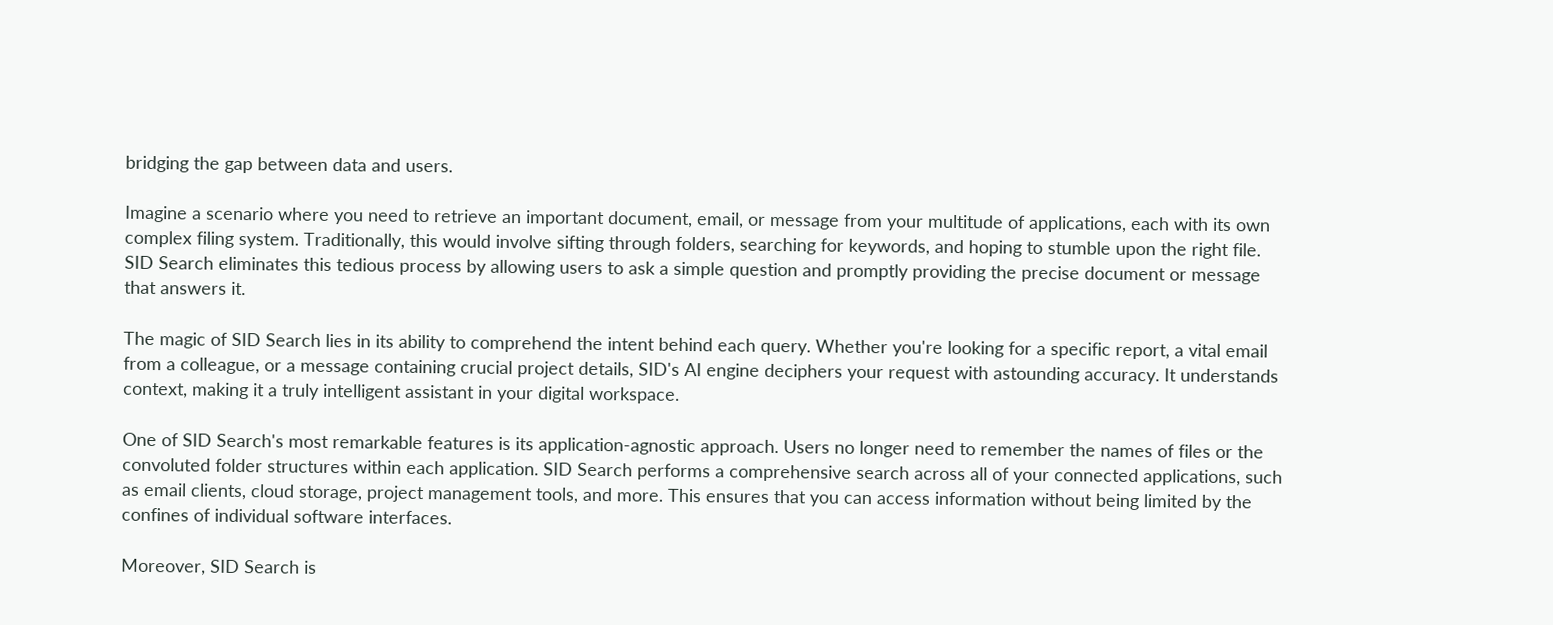bridging the gap between data and users.

Imagine a scenario where you need to retrieve an important document, email, or message from your multitude of applications, each with its own complex filing system. Traditionally, this would involve sifting through folders, searching for keywords, and hoping to stumble upon the right file. SID Search eliminates this tedious process by allowing users to ask a simple question and promptly providing the precise document or message that answers it.

The magic of SID Search lies in its ability to comprehend the intent behind each query. Whether you're looking for a specific report, a vital email from a colleague, or a message containing crucial project details, SID's AI engine deciphers your request with astounding accuracy. It understands context, making it a truly intelligent assistant in your digital workspace.

One of SID Search's most remarkable features is its application-agnostic approach. Users no longer need to remember the names of files or the convoluted folder structures within each application. SID Search performs a comprehensive search across all of your connected applications, such as email clients, cloud storage, project management tools, and more. This ensures that you can access information without being limited by the confines of individual software interfaces.

Moreover, SID Search is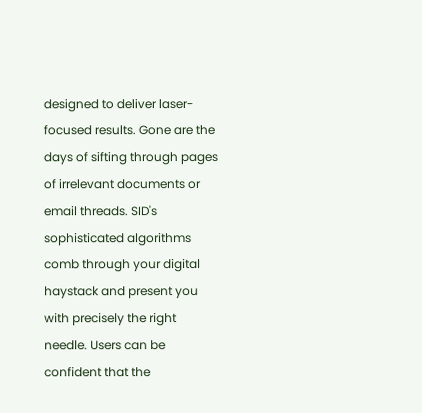designed to deliver laser-focused results. Gone are the days of sifting through pages of irrelevant documents or email threads. SID's sophisticated algorithms comb through your digital haystack and present you with precisely the right needle. Users can be confident that the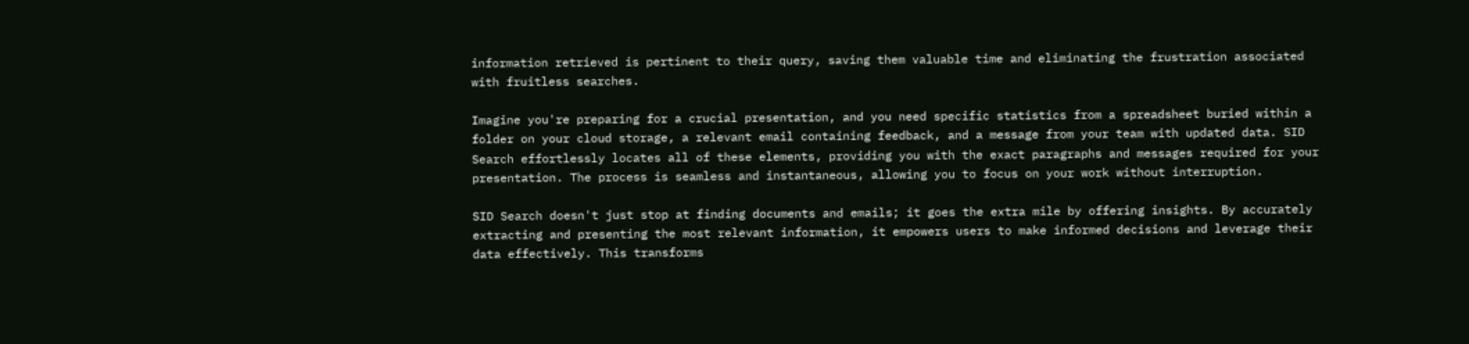information retrieved is pertinent to their query, saving them valuable time and eliminating the frustration associated with fruitless searches.

Imagine you're preparing for a crucial presentation, and you need specific statistics from a spreadsheet buried within a folder on your cloud storage, a relevant email containing feedback, and a message from your team with updated data. SID Search effortlessly locates all of these elements, providing you with the exact paragraphs and messages required for your presentation. The process is seamless and instantaneous, allowing you to focus on your work without interruption.

SID Search doesn't just stop at finding documents and emails; it goes the extra mile by offering insights. By accurately extracting and presenting the most relevant information, it empowers users to make informed decisions and leverage their data effectively. This transforms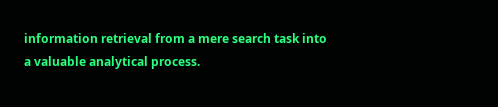information retrieval from a mere search task into a valuable analytical process.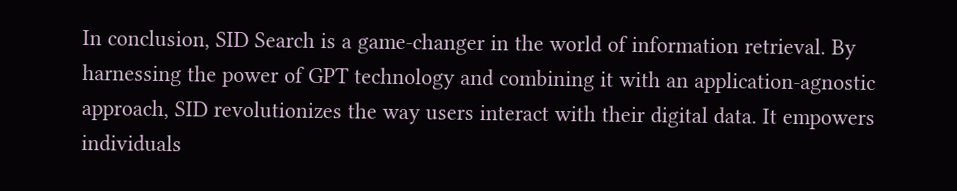In conclusion, SID Search is a game-changer in the world of information retrieval. By harnessing the power of GPT technology and combining it with an application-agnostic approach, SID revolutionizes the way users interact with their digital data. It empowers individuals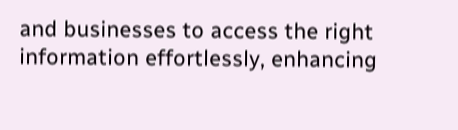and businesses to access the right information effortlessly, enhancing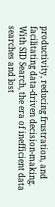productivity, reducing frustration, and facilitating data-driven decision-making. With SID Search, the era of inefficient data searches and lost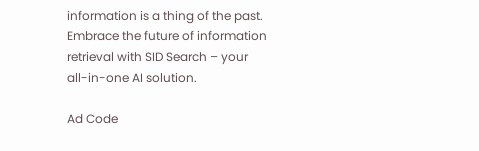information is a thing of the past. Embrace the future of information retrieval with SID Search – your all-in-one AI solution.

Ad Code